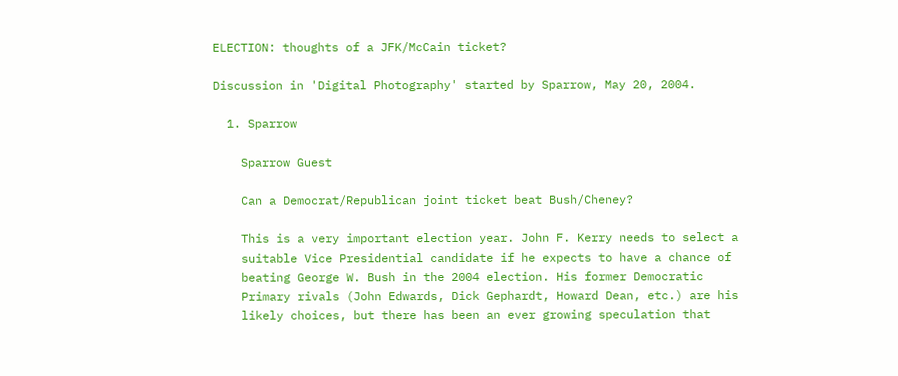ELECTION: thoughts of a JFK/McCain ticket?

Discussion in 'Digital Photography' started by Sparrow, May 20, 2004.

  1. Sparrow

    Sparrow Guest

    Can a Democrat/Republican joint ticket beat Bush/Cheney?

    This is a very important election year. John F. Kerry needs to select a
    suitable Vice Presidential candidate if he expects to have a chance of
    beating George W. Bush in the 2004 election. His former Democratic
    Primary rivals (John Edwards, Dick Gephardt, Howard Dean, etc.) are his
    likely choices, but there has been an ever growing speculation that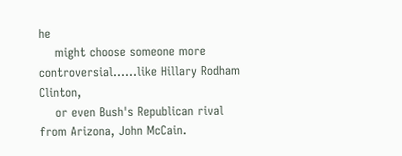he
    might choose someone more controversial......like Hillary Rodham Clinton,
    or even Bush's Republican rival from Arizona, John McCain.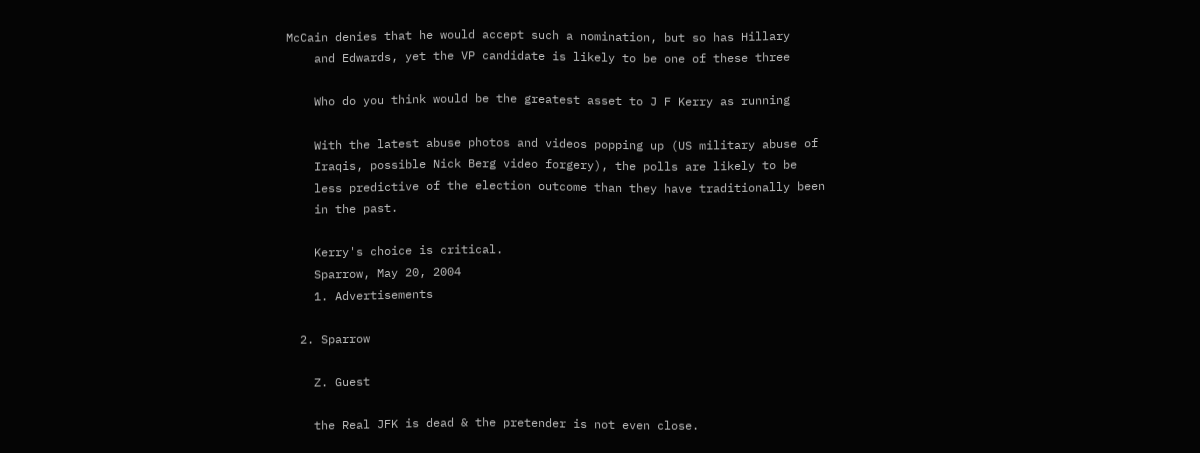McCain denies that he would accept such a nomination, but so has Hillary
    and Edwards, yet the VP candidate is likely to be one of these three

    Who do you think would be the greatest asset to J F Kerry as running

    With the latest abuse photos and videos popping up (US military abuse of
    Iraqis, possible Nick Berg video forgery), the polls are likely to be
    less predictive of the election outcome than they have traditionally been
    in the past.

    Kerry's choice is critical.
    Sparrow, May 20, 2004
    1. Advertisements

  2. Sparrow

    Z. Guest

    the Real JFK is dead & the pretender is not even close.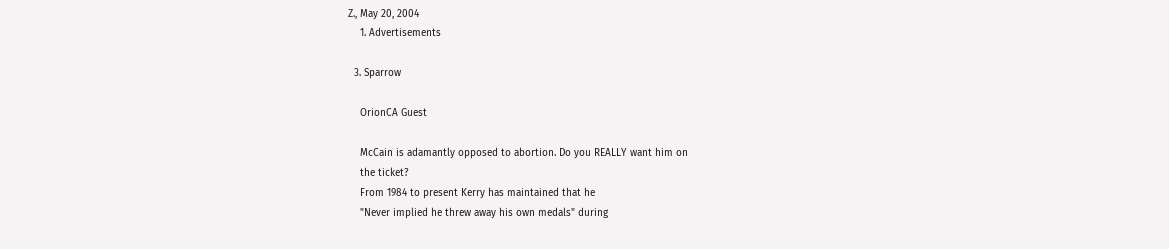Z., May 20, 2004
    1. Advertisements

  3. Sparrow

    OrionCA Guest

    McCain is adamantly opposed to abortion. Do you REALLY want him on
    the ticket?
    From 1984 to present Kerry has maintained that he
    "Never implied he threw away his own medals" during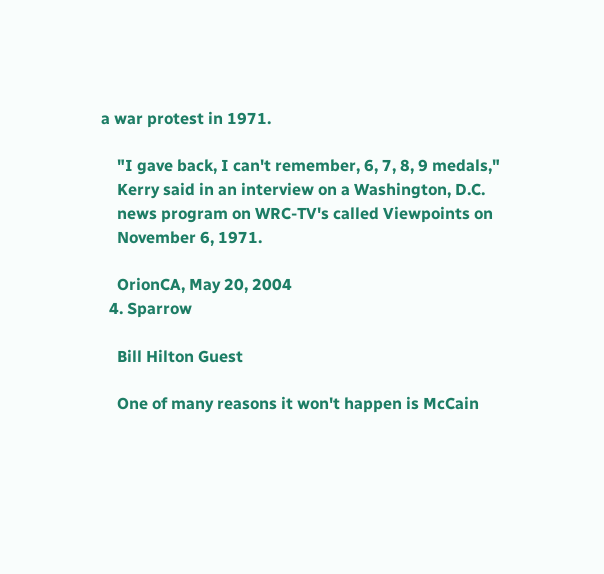a war protest in 1971.

    "I gave back, I can't remember, 6, 7, 8, 9 medals,"
    Kerry said in an interview on a Washington, D.C.
    news program on WRC-TV's called Viewpoints on
    November 6, 1971.

    OrionCA, May 20, 2004
  4. Sparrow

    Bill Hilton Guest

    One of many reasons it won't happen is McCain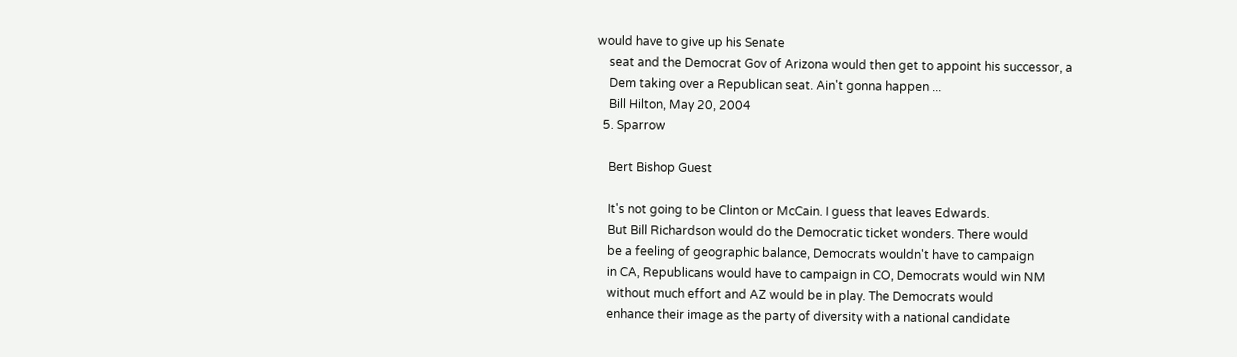would have to give up his Senate
    seat and the Democrat Gov of Arizona would then get to appoint his successor, a
    Dem taking over a Republican seat. Ain't gonna happen ...
    Bill Hilton, May 20, 2004
  5. Sparrow

    Bert Bishop Guest

    It's not going to be Clinton or McCain. I guess that leaves Edwards.
    But Bill Richardson would do the Democratic ticket wonders. There would
    be a feeling of geographic balance, Democrats wouldn't have to campaign
    in CA, Republicans would have to campaign in CO, Democrats would win NM
    without much effort and AZ would be in play. The Democrats would
    enhance their image as the party of diversity with a national candidate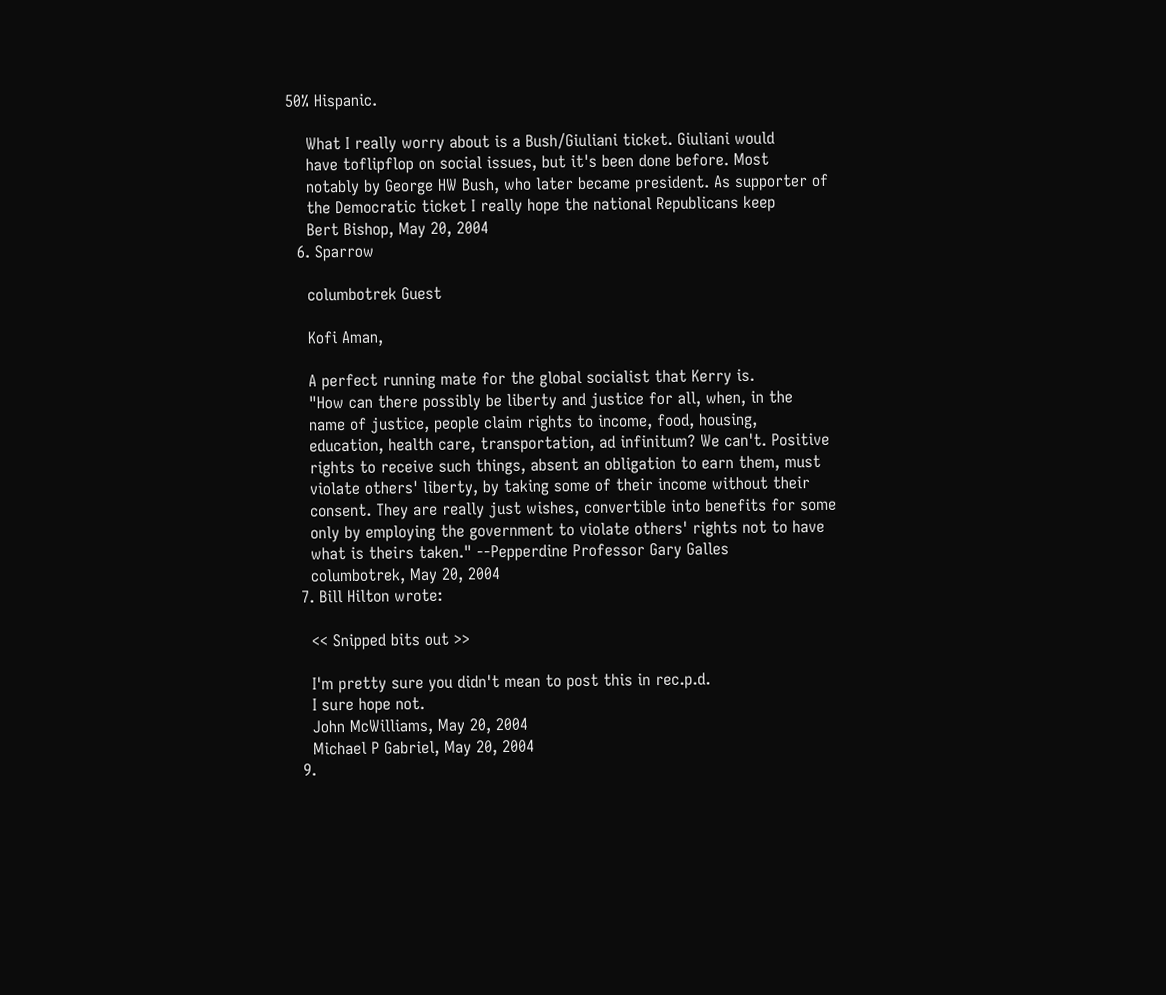50% Hispanic.

    What I really worry about is a Bush/Giuliani ticket. Giuliani would
    have toflipflop on social issues, but it's been done before. Most
    notably by George HW Bush, who later became president. As supporter of
    the Democratic ticket I really hope the national Republicans keep
    Bert Bishop, May 20, 2004
  6. Sparrow

    columbotrek Guest

    Kofi Aman,

    A perfect running mate for the global socialist that Kerry is.
    "How can there possibly be liberty and justice for all, when, in the
    name of justice, people claim rights to income, food, housing,
    education, health care, transportation, ad infinitum? We can't. Positive
    rights to receive such things, absent an obligation to earn them, must
    violate others' liberty, by taking some of their income without their
    consent. They are really just wishes, convertible into benefits for some
    only by employing the government to violate others' rights not to have
    what is theirs taken." --Pepperdine Professor Gary Galles
    columbotrek, May 20, 2004
  7. Bill Hilton wrote:

    << Snipped bits out >>

    I'm pretty sure you didn't mean to post this in rec.p.d.
    I sure hope not.
    John McWilliams, May 20, 2004
    Michael P Gabriel, May 20, 2004
  9.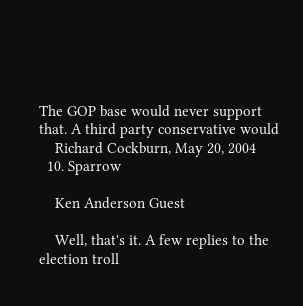The GOP base would never support that. A third party conservative would
    Richard Cockburn, May 20, 2004
  10. Sparrow

    Ken Anderson Guest

    Well, that's it. A few replies to the election troll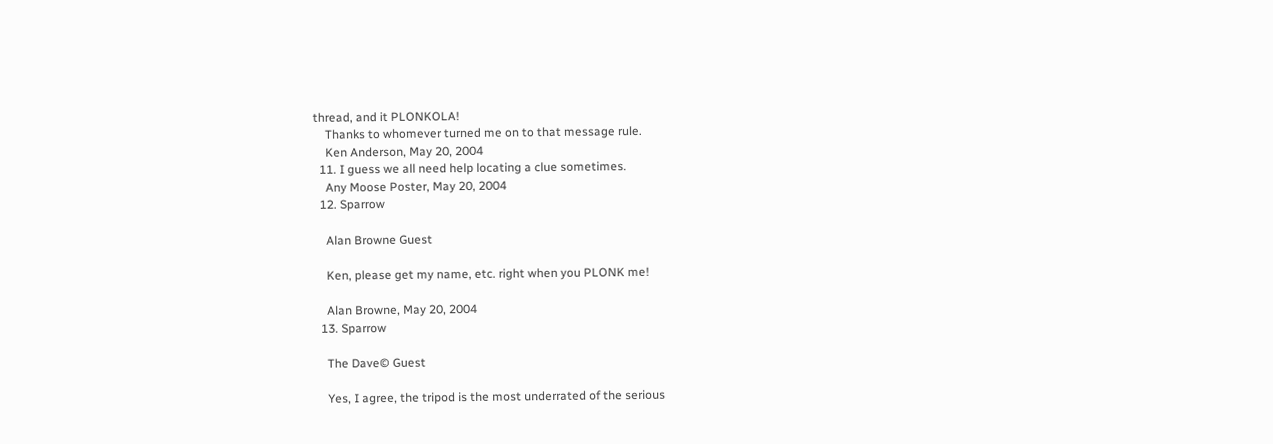thread, and it PLONKOLA!
    Thanks to whomever turned me on to that message rule.
    Ken Anderson, May 20, 2004
  11. I guess we all need help locating a clue sometimes.
    Any Moose Poster, May 20, 2004
  12. Sparrow

    Alan Browne Guest

    Ken, please get my name, etc. right when you PLONK me!

    Alan Browne, May 20, 2004
  13. Sparrow

    The Dave© Guest

    Yes, I agree, the tripod is the most underrated of the serious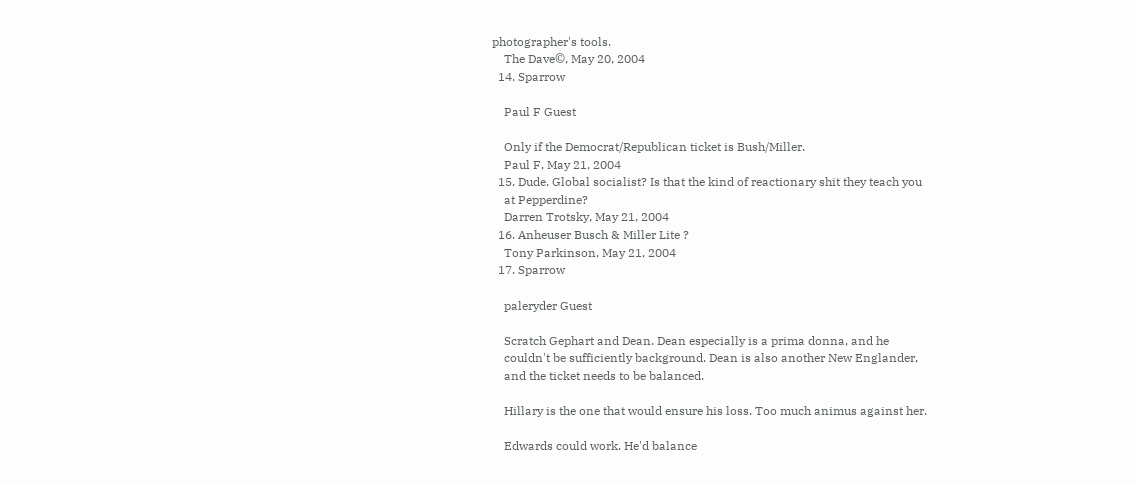photographer's tools.
    The Dave©, May 20, 2004
  14. Sparrow

    Paul F Guest

    Only if the Democrat/Republican ticket is Bush/Miller.
    Paul F, May 21, 2004
  15. Dude. Global socialist? Is that the kind of reactionary shit they teach you
    at Pepperdine?
    Darren Trotsky, May 21, 2004
  16. Anheuser Busch & Miller Lite ?
    Tony Parkinson, May 21, 2004
  17. Sparrow

    paleryder Guest

    Scratch Gephart and Dean. Dean especially is a prima donna, and he
    couldn't be sufficiently background. Dean is also another New Englander,
    and the ticket needs to be balanced.

    Hillary is the one that would ensure his loss. Too much animus against her.

    Edwards could work. He'd balance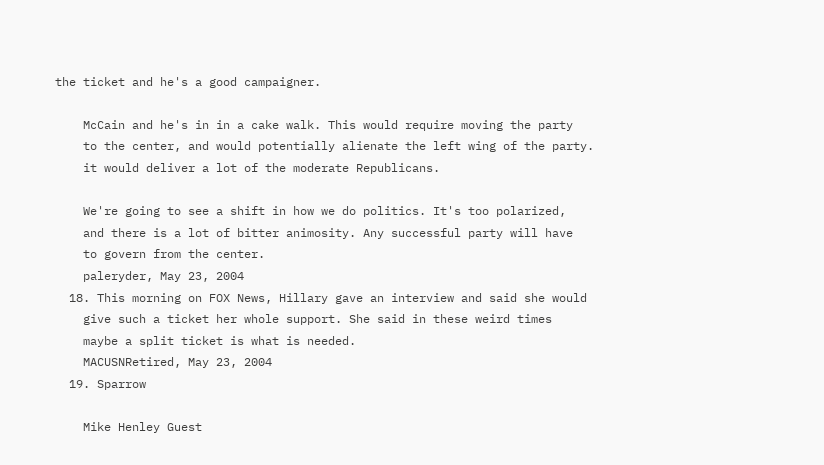the ticket and he's a good campaigner.

    McCain and he's in in a cake walk. This would require moving the party
    to the center, and would potentially alienate the left wing of the party.
    it would deliver a lot of the moderate Republicans.

    We're going to see a shift in how we do politics. It's too polarized,
    and there is a lot of bitter animosity. Any successful party will have
    to govern from the center.
    paleryder, May 23, 2004
  18. This morning on FOX News, Hillary gave an interview and said she would
    give such a ticket her whole support. She said in these weird times
    maybe a split ticket is what is needed.
    MACUSNRetired, May 23, 2004
  19. Sparrow

    Mike Henley Guest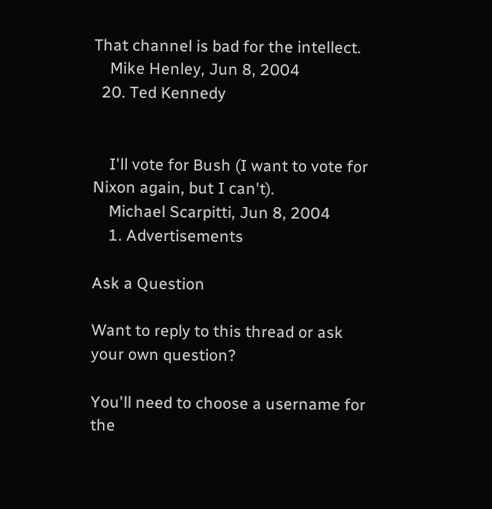That channel is bad for the intellect.
    Mike Henley, Jun 8, 2004
  20. Ted Kennedy


    I'll vote for Bush (I want to vote for Nixon again, but I can't).
    Michael Scarpitti, Jun 8, 2004
    1. Advertisements

Ask a Question

Want to reply to this thread or ask your own question?

You'll need to choose a username for the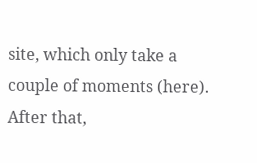site, which only take a couple of moments (here). After that,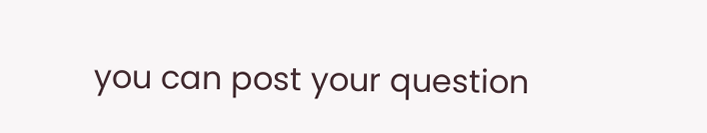you can post your question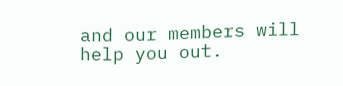and our members will help you out.